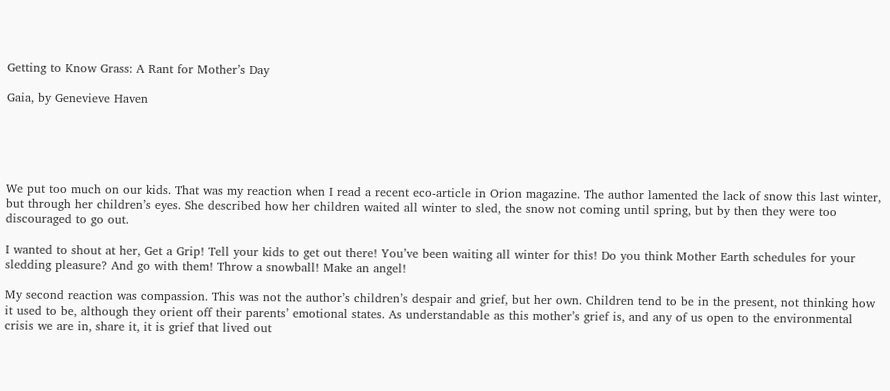Getting to Know Grass: A Rant for Mother’s Day

Gaia, by Genevieve Haven





We put too much on our kids. That was my reaction when I read a recent eco-article in Orion magazine. The author lamented the lack of snow this last winter, but through her children’s eyes. She described how her children waited all winter to sled, the snow not coming until spring, but by then they were too discouraged to go out.

I wanted to shout at her, Get a Grip! Tell your kids to get out there! You’ve been waiting all winter for this! Do you think Mother Earth schedules for your sledding pleasure? And go with them! Throw a snowball! Make an angel!

My second reaction was compassion. This was not the author’s children’s despair and grief, but her own. Children tend to be in the present, not thinking how it used to be, although they orient off their parents’ emotional states. As understandable as this mother’s grief is, and any of us open to the environmental crisis we are in, share it, it is grief that lived out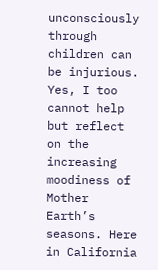unconsciously through children can be injurious.
Yes, I too cannot help but reflect on the increasing moodiness of Mother Earth’s seasons. Here in California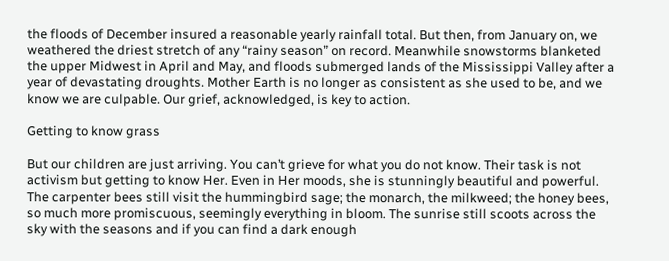the floods of December insured a reasonable yearly rainfall total. But then, from January on, we weathered the driest stretch of any “rainy season” on record. Meanwhile snowstorms blanketed the upper Midwest in April and May, and floods submerged lands of the Mississippi Valley after a year of devastating droughts. Mother Earth is no longer as consistent as she used to be, and we know we are culpable. Our grief, acknowledged, is key to action.

Getting to know grass

But our children are just arriving. You can’t grieve for what you do not know. Their task is not activism but getting to know Her. Even in Her moods, she is stunningly beautiful and powerful. The carpenter bees still visit the hummingbird sage; the monarch, the milkweed; the honey bees, so much more promiscuous, seemingly everything in bloom. The sunrise still scoots across the sky with the seasons and if you can find a dark enough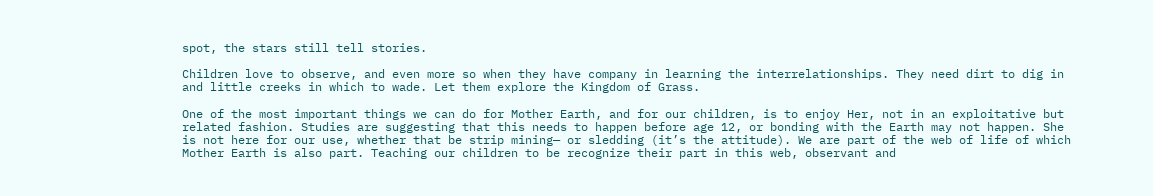spot, the stars still tell stories.

Children love to observe, and even more so when they have company in learning the interrelationships. They need dirt to dig in and little creeks in which to wade. Let them explore the Kingdom of Grass.

One of the most important things we can do for Mother Earth, and for our children, is to enjoy Her, not in an exploitative but related fashion. Studies are suggesting that this needs to happen before age 12, or bonding with the Earth may not happen. She is not here for our use, whether that be strip mining— or sledding (it’s the attitude). We are part of the web of life of which Mother Earth is also part. Teaching our children to be recognize their part in this web, observant and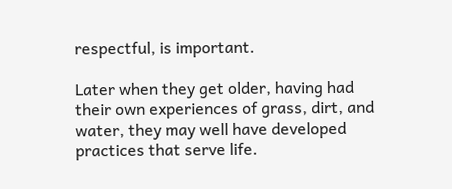respectful, is important.

Later when they get older, having had their own experiences of grass, dirt, and water, they may well have developed practices that serve life.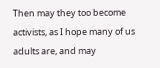Then may they too become activists, as I hope many of us adults are, and may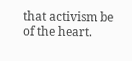that activism be of the heart.